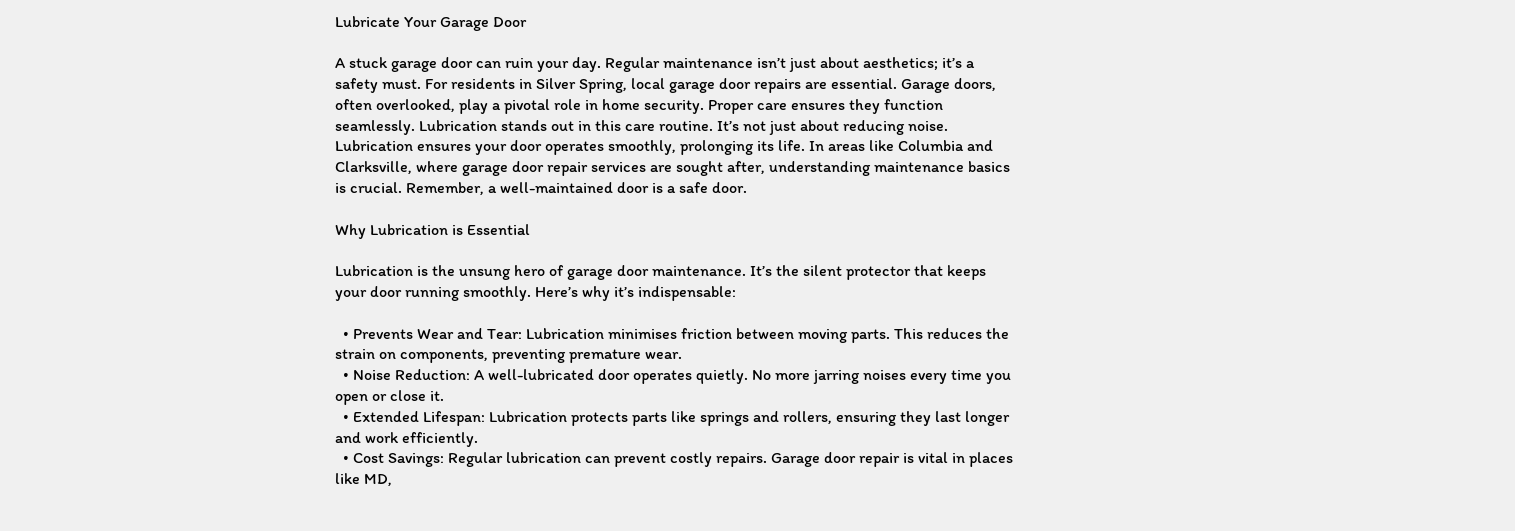Lubricate Your Garage Door

A stuck garage door can ruin your day. Regular maintenance isn’t just about aesthetics; it’s a safety must. For residents in Silver Spring, local garage door repairs are essential. Garage doors, often overlooked, play a pivotal role in home security. Proper care ensures they function seamlessly. Lubrication stands out in this care routine. It’s not just about reducing noise. Lubrication ensures your door operates smoothly, prolonging its life. In areas like Columbia and Clarksville, where garage door repair services are sought after, understanding maintenance basics is crucial. Remember, a well-maintained door is a safe door.

Why Lubrication is Essential

Lubrication is the unsung hero of garage door maintenance. It’s the silent protector that keeps your door running smoothly. Here’s why it’s indispensable:

  • Prevents Wear and Tear: Lubrication minimises friction between moving parts. This reduces the strain on components, preventing premature wear.
  • Noise Reduction: A well-lubricated door operates quietly. No more jarring noises every time you open or close it.
  • Extended Lifespan: Lubrication protects parts like springs and rollers, ensuring they last longer and work efficiently.
  • Cost Savings: Regular lubrication can prevent costly repairs. Garage door repair is vital in places like MD,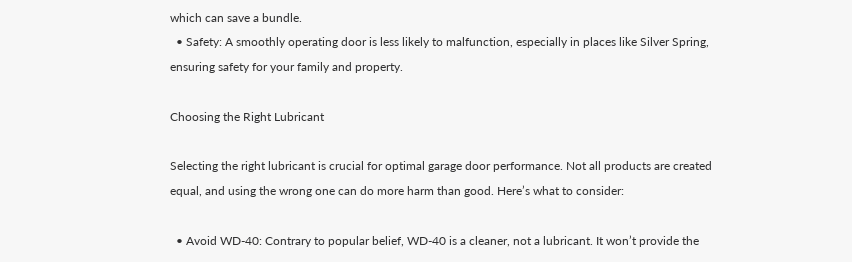which can save a bundle.
  • Safety: A smoothly operating door is less likely to malfunction, especially in places like Silver Spring, ensuring safety for your family and property.

Choosing the Right Lubricant

Selecting the right lubricant is crucial for optimal garage door performance. Not all products are created equal, and using the wrong one can do more harm than good. Here’s what to consider:

  • Avoid WD-40: Contrary to popular belief, WD-40 is a cleaner, not a lubricant. It won’t provide the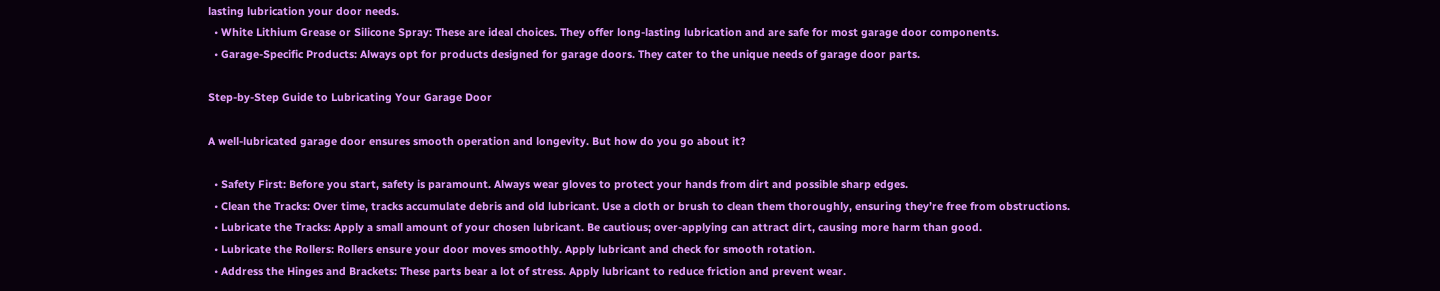lasting lubrication your door needs.
  • White Lithium Grease or Silicone Spray: These are ideal choices. They offer long-lasting lubrication and are safe for most garage door components.
  • Garage-Specific Products: Always opt for products designed for garage doors. They cater to the unique needs of garage door parts.

Step-by-Step Guide to Lubricating Your Garage Door

A well-lubricated garage door ensures smooth operation and longevity. But how do you go about it?

  • Safety First: Before you start, safety is paramount. Always wear gloves to protect your hands from dirt and possible sharp edges.
  • Clean the Tracks: Over time, tracks accumulate debris and old lubricant. Use a cloth or brush to clean them thoroughly, ensuring they’re free from obstructions.
  • Lubricate the Tracks: Apply a small amount of your chosen lubricant. Be cautious; over-applying can attract dirt, causing more harm than good.
  • Lubricate the Rollers: Rollers ensure your door moves smoothly. Apply lubricant and check for smooth rotation.
  • Address the Hinges and Brackets: These parts bear a lot of stress. Apply lubricant to reduce friction and prevent wear.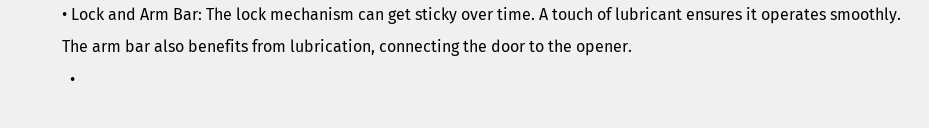• Lock and Arm Bar: The lock mechanism can get sticky over time. A touch of lubricant ensures it operates smoothly. The arm bar also benefits from lubrication, connecting the door to the opener.
  •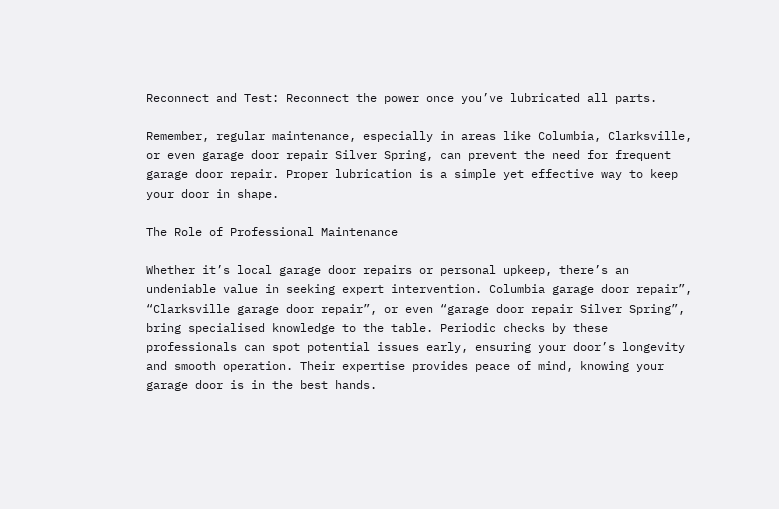Reconnect and Test: Reconnect the power once you’ve lubricated all parts.

Remember, regular maintenance, especially in areas like Columbia, Clarksville, or even garage door repair Silver Spring, can prevent the need for frequent garage door repair. Proper lubrication is a simple yet effective way to keep your door in shape.

The Role of Professional Maintenance

Whether it’s local garage door repairs or personal upkeep, there’s an undeniable value in seeking expert intervention. Columbia garage door repair”, “Clarksville garage door repair”, or even “garage door repair Silver Spring”, bring specialised knowledge to the table. Periodic checks by these professionals can spot potential issues early, ensuring your door’s longevity and smooth operation. Their expertise provides peace of mind, knowing your garage door is in the best hands.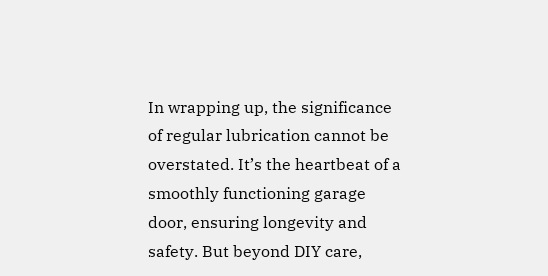In wrapping up, the significance of regular lubrication cannot be overstated. It’s the heartbeat of a smoothly functioning garage door, ensuring longevity and safety. But beyond DIY care,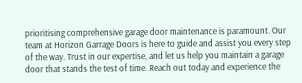prioritising comprehensive garage door maintenance is paramount. Our team at Horizon Garrage Doors is here to guide and assist you every step of the way. Trust in our expertise, and let us help you maintain a garage door that stands the test of time. Reach out today and experience the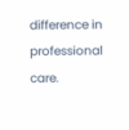difference in professional care.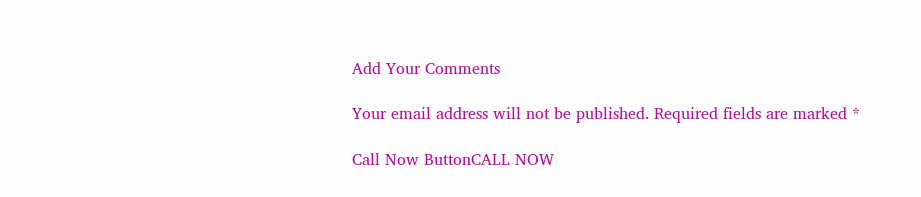Add Your Comments

Your email address will not be published. Required fields are marked *

Call Now ButtonCALL NOW